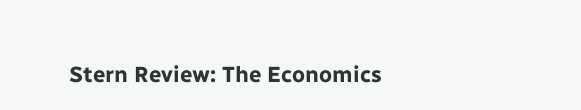Stern Review: The Economics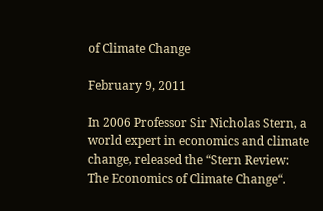of Climate Change

February 9, 2011

In 2006 Professor Sir Nicholas Stern, a world expert in economics and climate change, released the “Stern Review: The Economics of Climate Change“.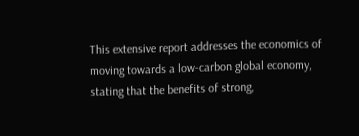This extensive report addresses the economics of moving towards a low-carbon global economy, stating that the benefits of strong,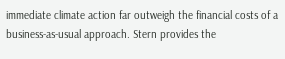immediate climate action far outweigh the financial costs of a business-as-usual approach. Stern provides the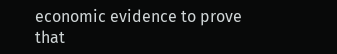economic evidence to prove that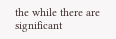the while there are significant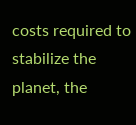costs required to stabilize the planet, the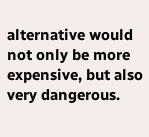alternative would not only be more expensive, but also very dangerous.